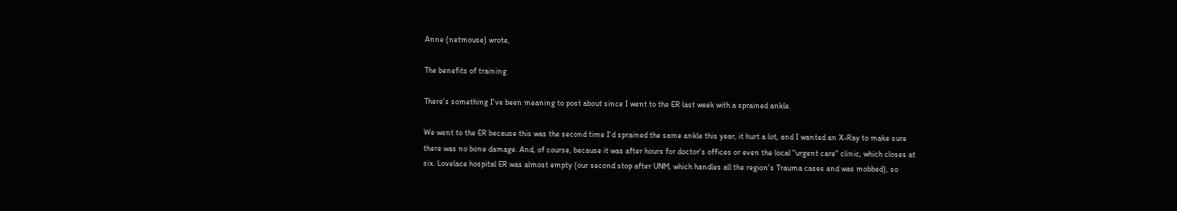Anne (netmouse) wrote,

The benefits of training

There's something I've been meaning to post about since I went to the ER last week with a sprained ankle.

We went to the ER because this was the second time I'd sprained the same ankle this year, it hurt a lot, and I wanted an X-Ray to make sure there was no bone damage. And, of course, because it was after hours for doctor's offices or even the local "urgent care" clinic, which closes at six. Lovelace hospital ER was almost empty (our second stop after UNM, which handles all the region's Trauma cases and was mobbed), so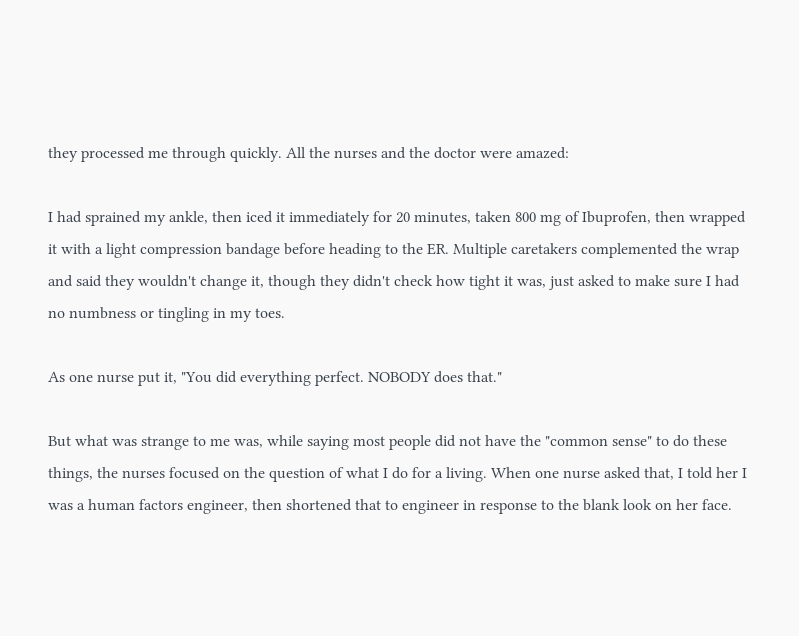they processed me through quickly. All the nurses and the doctor were amazed:

I had sprained my ankle, then iced it immediately for 20 minutes, taken 800 mg of Ibuprofen, then wrapped it with a light compression bandage before heading to the ER. Multiple caretakers complemented the wrap and said they wouldn't change it, though they didn't check how tight it was, just asked to make sure I had no numbness or tingling in my toes.

As one nurse put it, "You did everything perfect. NOBODY does that."

But what was strange to me was, while saying most people did not have the "common sense" to do these things, the nurses focused on the question of what I do for a living. When one nurse asked that, I told her I was a human factors engineer, then shortened that to engineer in response to the blank look on her face.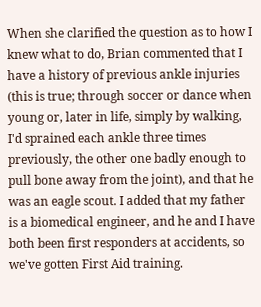When she clarified the question as to how I knew what to do, Brian commented that I have a history of previous ankle injuries (this is true; through soccer or dance when young or, later in life, simply by walking, I'd sprained each ankle three times previously, the other one badly enough to pull bone away from the joint), and that he was an eagle scout. I added that my father is a biomedical engineer, and he and I have both been first responders at accidents, so we've gotten First Aid training.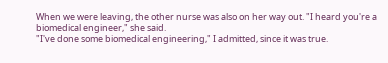When we were leaving, the other nurse was also on her way out. "I heard you're a biomedical engineer," she said.
"I've done some biomedical engineering," I admitted, since it was true.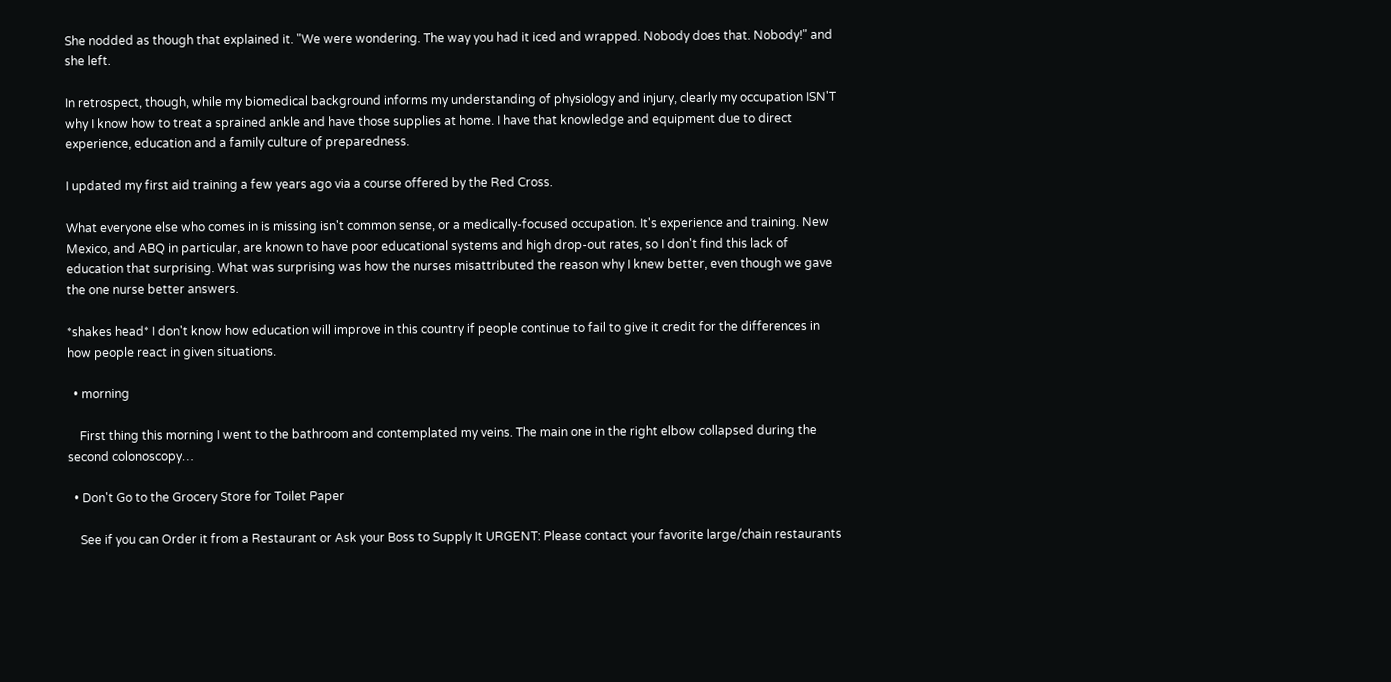She nodded as though that explained it. "We were wondering. The way you had it iced and wrapped. Nobody does that. Nobody!" and she left.

In retrospect, though, while my biomedical background informs my understanding of physiology and injury, clearly my occupation ISN'T why I know how to treat a sprained ankle and have those supplies at home. I have that knowledge and equipment due to direct experience, education and a family culture of preparedness.

I updated my first aid training a few years ago via a course offered by the Red Cross.

What everyone else who comes in is missing isn't common sense, or a medically-focused occupation. It's experience and training. New Mexico, and ABQ in particular, are known to have poor educational systems and high drop-out rates, so I don't find this lack of education that surprising. What was surprising was how the nurses misattributed the reason why I knew better, even though we gave the one nurse better answers.

*shakes head* I don't know how education will improve in this country if people continue to fail to give it credit for the differences in how people react in given situations.

  • morning

    First thing this morning I went to the bathroom and contemplated my veins. The main one in the right elbow collapsed during the second colonoscopy…

  • Don't Go to the Grocery Store for Toilet Paper

    See if you can Order it from a Restaurant or Ask your Boss to Supply It URGENT: Please contact your favorite large/chain restaurants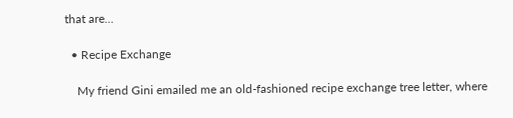that are…

  • Recipe Exchange

    My friend Gini emailed me an old-fashioned recipe exchange tree letter, where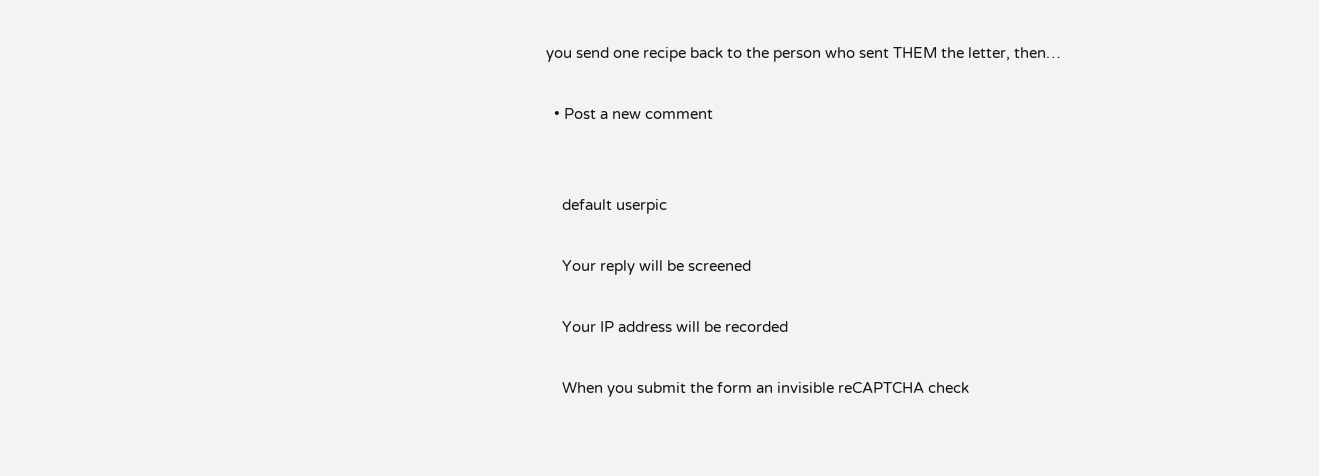you send one recipe back to the person who sent THEM the letter, then…

  • Post a new comment


    default userpic

    Your reply will be screened

    Your IP address will be recorded

    When you submit the form an invisible reCAPTCHA check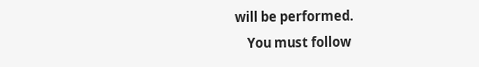will be performed.
    You must follow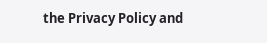the Privacy Policy and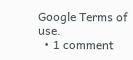Google Terms of use.
  • 1 comment